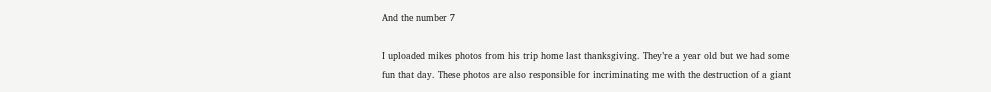And the number 7

I uploaded mikes photos from his trip home last thanksgiving. They’re a year old but we had some fun that day. These photos are also responsible for incriminating me with the destruction of a giant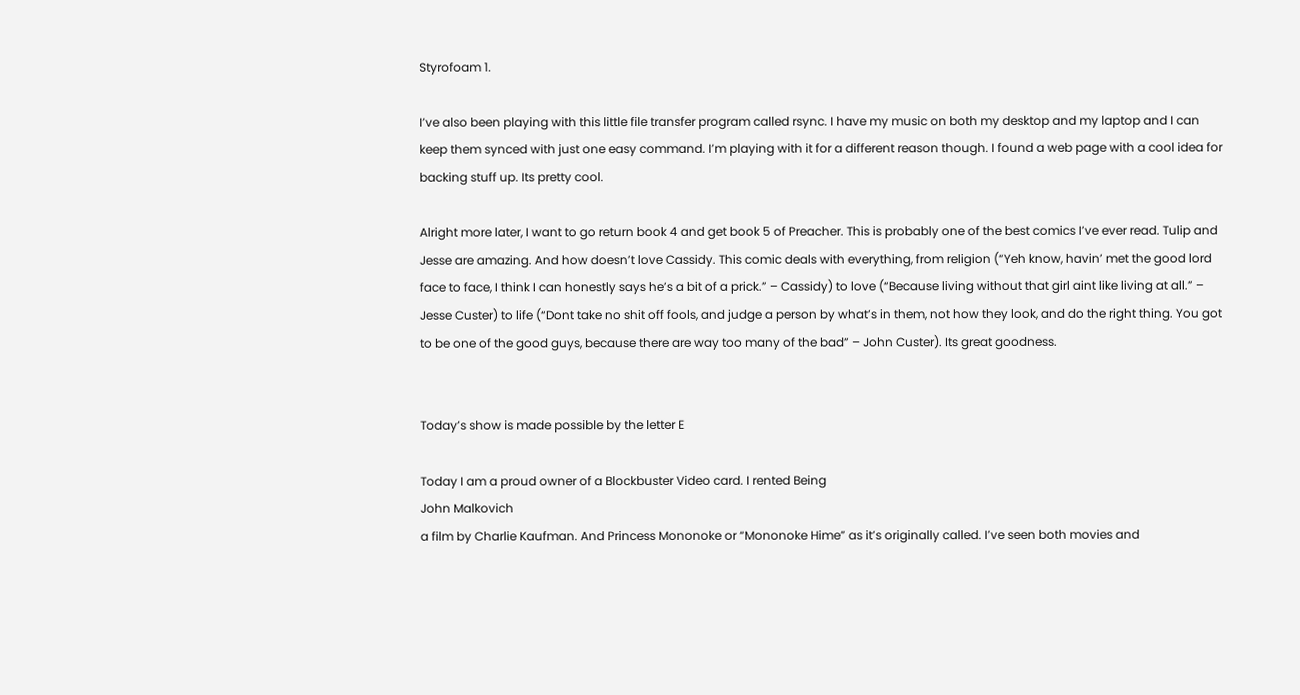Styrofoam 1.

I’ve also been playing with this little file transfer program called rsync. I have my music on both my desktop and my laptop and I can keep them synced with just one easy command. I’m playing with it for a different reason though. I found a web page with a cool idea for backing stuff up. Its pretty cool.

Alright more later, I want to go return book 4 and get book 5 of Preacher. This is probably one of the best comics I’ve ever read. Tulip and Jesse are amazing. And how doesn’t love Cassidy. This comic deals with everything, from religion (“Yeh know, havin’ met the good lord face to face, I think I can honestly says he’s a bit of a prick.” – Cassidy) to love (“Because living without that girl aint like living at all.” – Jesse Custer) to life (“Dont take no shit off fools, and judge a person by what’s in them, not how they look, and do the right thing. You got to be one of the good guys, because there are way too many of the bad” – John Custer). Its great goodness.


Today’s show is made possible by the letter E

Today I am a proud owner of a Blockbuster Video card. I rented Being
John Malkovich
a film by Charlie Kaufman. And Princess Mononoke or “Mononoke Hime” as it’s originally called. I’ve seen both movies and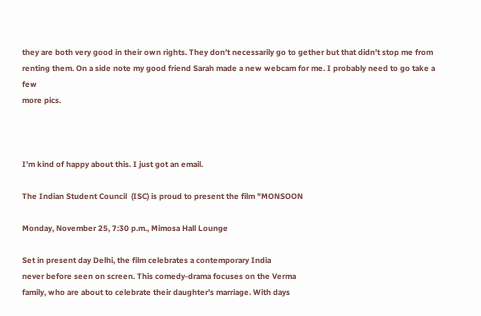they are both very good in their own rights. They don’t necessarily go to gether but that didn’t stop me from
renting them. On a side note my good friend Sarah made a new webcam for me. I probably need to go take a few
more pics.



I’m kind of happy about this. I just got an email.

The Indian Student Council  (ISC) is proud to present the film "MONSOON

Monday, November 25, 7:30 p.m., Mimosa Hall Lounge

Set in present day Delhi, the film celebrates a contemporary India
never before seen on screen. This comedy-drama focuses on the Verma
family, who are about to celebrate their daughter's marriage. With days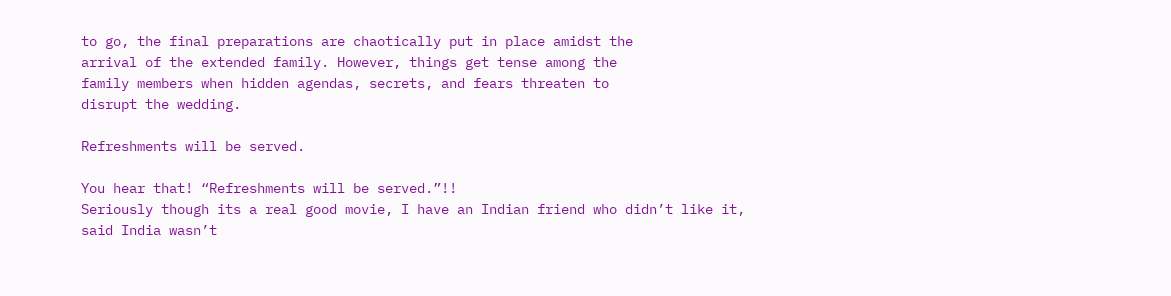to go, the final preparations are chaotically put in place amidst the
arrival of the extended family. However, things get tense among the
family members when hidden agendas, secrets, and fears threaten to
disrupt the wedding.

Refreshments will be served.

You hear that! “Refreshments will be served.”!!
Seriously though its a real good movie, I have an Indian friend who didn’t like it, said India wasn’t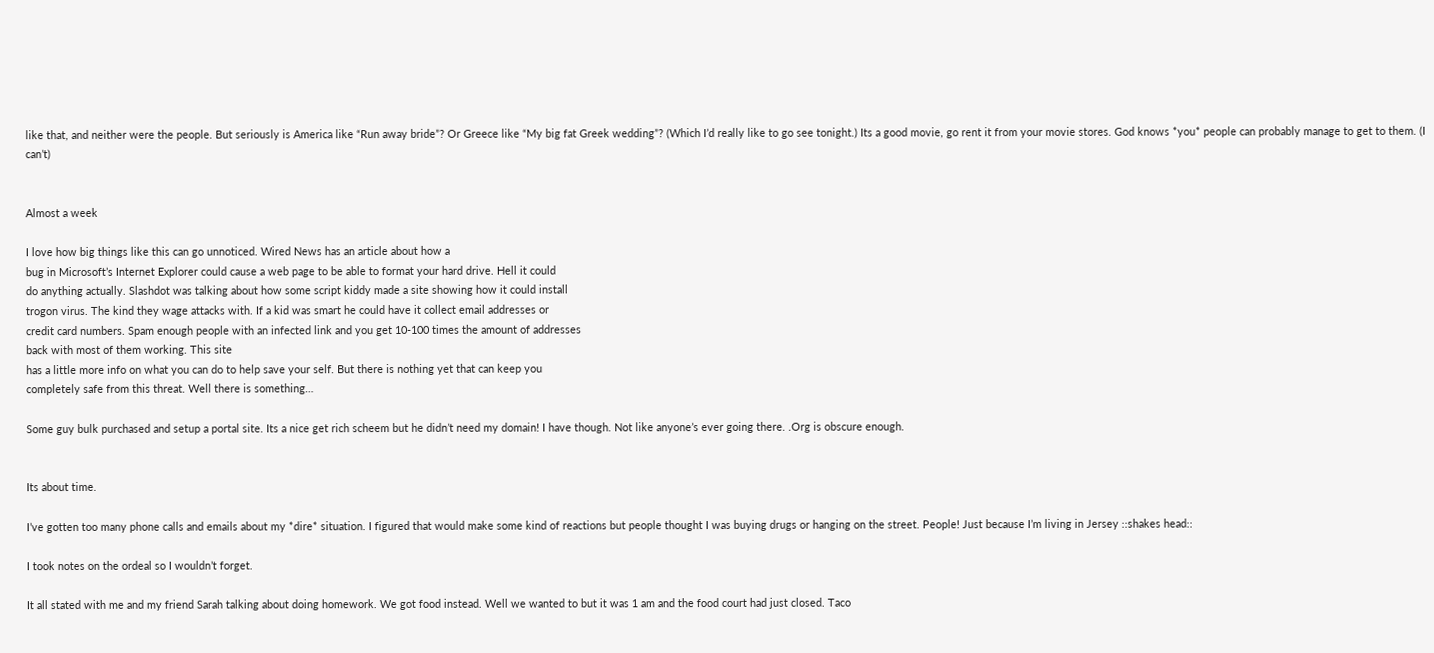like that, and neither were the people. But seriously is America like “Run away bride”? Or Greece like “My big fat Greek wedding”? (Which I’d really like to go see tonight.) Its a good movie, go rent it from your movie stores. God knows *you* people can probably manage to get to them. (I can’t)


Almost a week

I love how big things like this can go unnoticed. Wired News has an article about how a
bug in Microsoft’s Internet Explorer could cause a web page to be able to format your hard drive. Hell it could
do anything actually. Slashdot was talking about how some script kiddy made a site showing how it could install
trogon virus. The kind they wage attacks with. If a kid was smart he could have it collect email addresses or
credit card numbers. Spam enough people with an infected link and you get 10-100 times the amount of addresses
back with most of them working. This site
has a little more info on what you can do to help save your self. But there is nothing yet that can keep you
completely safe from this threat. Well there is something…

Some guy bulk purchased and setup a portal site. Its a nice get rich scheem but he didn’t need my domain! I have though. Not like anyone’s ever going there. .Org is obscure enough.


Its about time.

I’ve gotten too many phone calls and emails about my *dire* situation. I figured that would make some kind of reactions but people thought I was buying drugs or hanging on the street. People! Just because I’m living in Jersey ::shakes head::

I took notes on the ordeal so I wouldn’t forget.

It all stated with me and my friend Sarah talking about doing homework. We got food instead. Well we wanted to but it was 1 am and the food court had just closed. Taco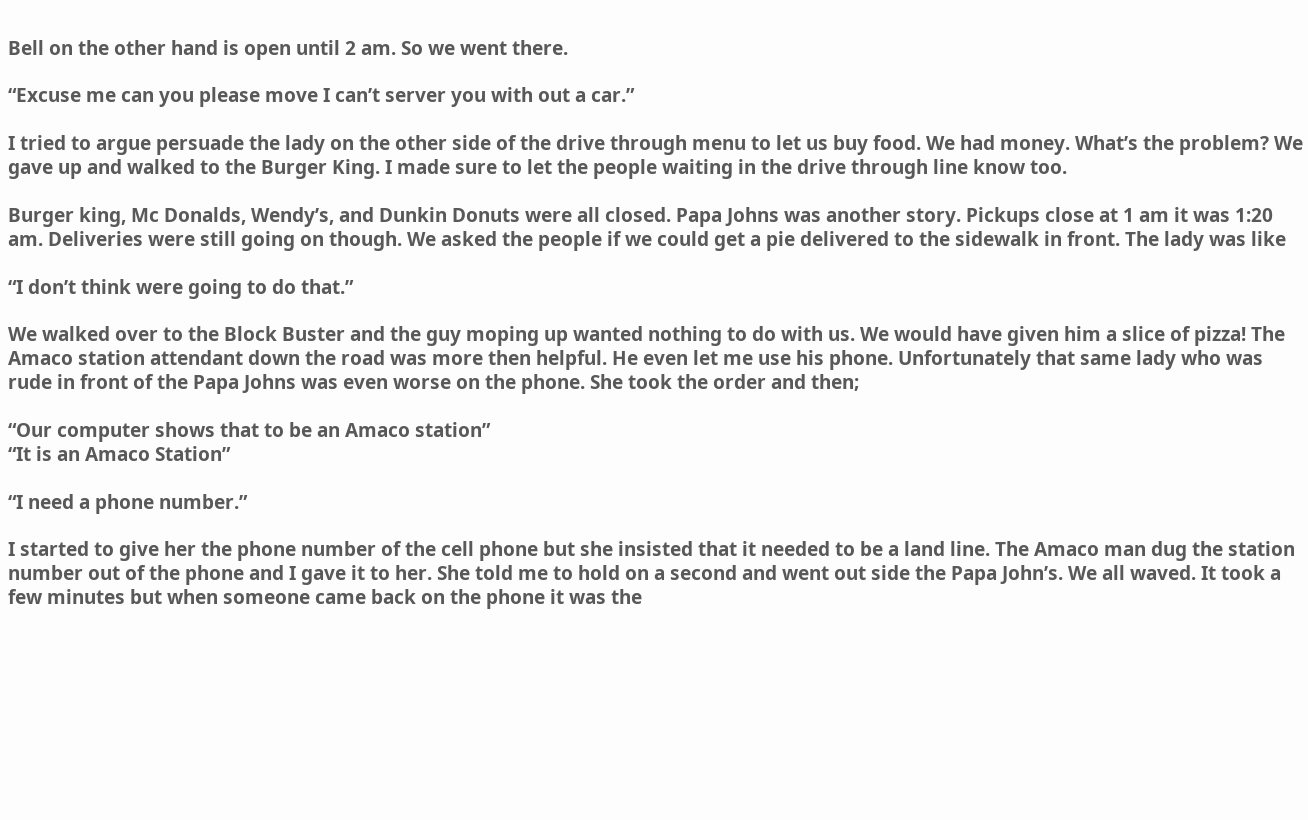Bell on the other hand is open until 2 am. So we went there.

“Excuse me can you please move I can’t server you with out a car.”

I tried to argue persuade the lady on the other side of the drive through menu to let us buy food. We had money. What’s the problem? We gave up and walked to the Burger King. I made sure to let the people waiting in the drive through line know too.

Burger king, Mc Donalds, Wendy’s, and Dunkin Donuts were all closed. Papa Johns was another story. Pickups close at 1 am it was 1:20 am. Deliveries were still going on though. We asked the people if we could get a pie delivered to the sidewalk in front. The lady was like

“I don’t think were going to do that.”

We walked over to the Block Buster and the guy moping up wanted nothing to do with us. We would have given him a slice of pizza! The Amaco station attendant down the road was more then helpful. He even let me use his phone. Unfortunately that same lady who was rude in front of the Papa Johns was even worse on the phone. She took the order and then;

“Our computer shows that to be an Amaco station”
“It is an Amaco Station”

“I need a phone number.”

I started to give her the phone number of the cell phone but she insisted that it needed to be a land line. The Amaco man dug the station number out of the phone and I gave it to her. She told me to hold on a second and went out side the Papa John’s. We all waved. It took a few minutes but when someone came back on the phone it was the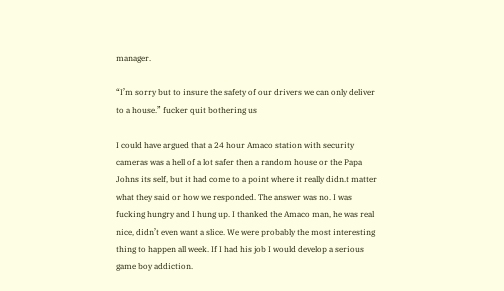manager.

“I’m sorry but to insure the safety of our drivers we can only deliver to a house.” fucker quit bothering us

I could have argued that a 24 hour Amaco station with security cameras was a hell of a lot safer then a random house or the Papa Johns its self, but it had come to a point where it really didn.t matter what they said or how we responded. The answer was no. I was fucking hungry and I hung up. I thanked the Amaco man, he was real nice, didn’t even want a slice. We were probably the most interesting thing to happen all week. If I had his job I would develop a serious game boy addiction.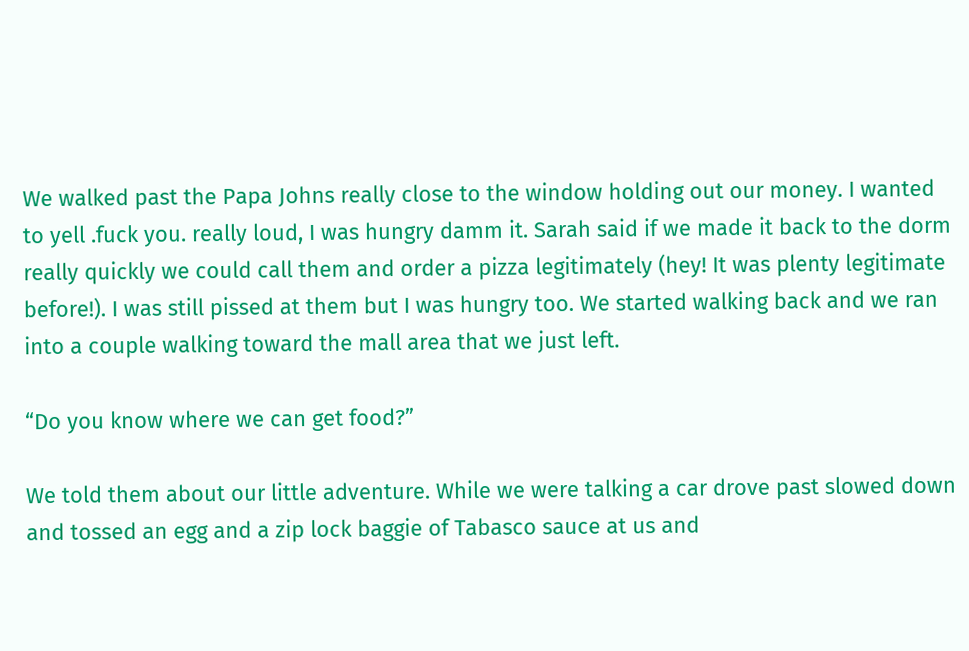We walked past the Papa Johns really close to the window holding out our money. I wanted to yell .fuck you. really loud, I was hungry damm it. Sarah said if we made it back to the dorm really quickly we could call them and order a pizza legitimately (hey! It was plenty legitimate before!). I was still pissed at them but I was hungry too. We started walking back and we ran into a couple walking toward the mall area that we just left.

“Do you know where we can get food?”

We told them about our little adventure. While we were talking a car drove past slowed down and tossed an egg and a zip lock baggie of Tabasco sauce at us and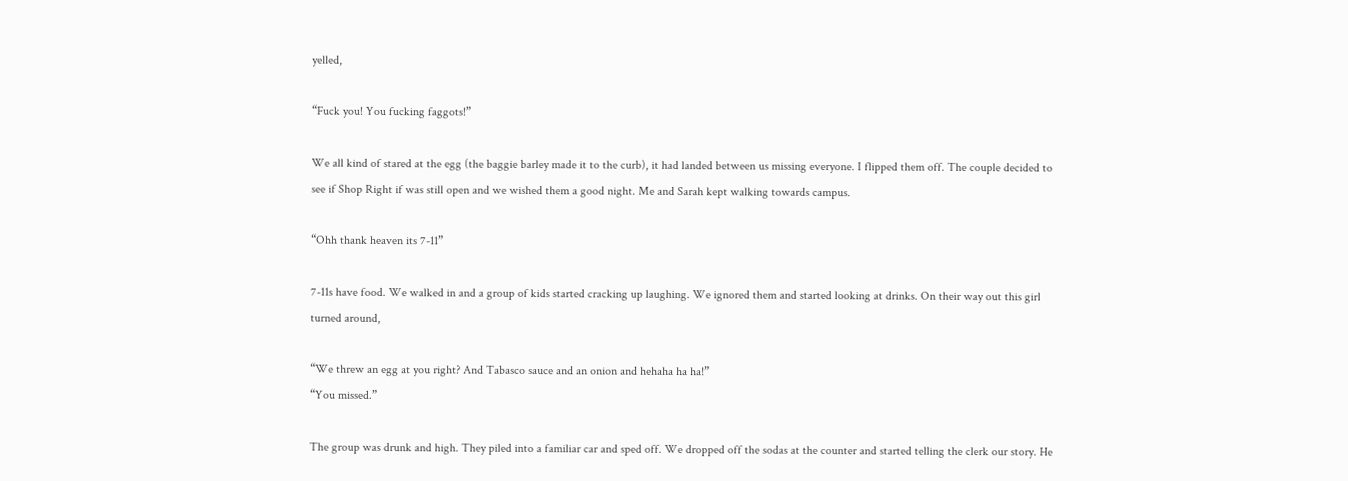yelled,

“Fuck you! You fucking faggots!”

We all kind of stared at the egg (the baggie barley made it to the curb), it had landed between us missing everyone. I flipped them off. The couple decided to see if Shop Right if was still open and we wished them a good night. Me and Sarah kept walking towards campus.

“Ohh thank heaven its 7-11”

7-11s have food. We walked in and a group of kids started cracking up laughing. We ignored them and started looking at drinks. On their way out this girl turned around,

“We threw an egg at you right? And Tabasco sauce and an onion and hehaha ha ha!”
“You missed.”

The group was drunk and high. They piled into a familiar car and sped off. We dropped off the sodas at the counter and started telling the clerk our story. He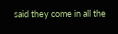said they come in all the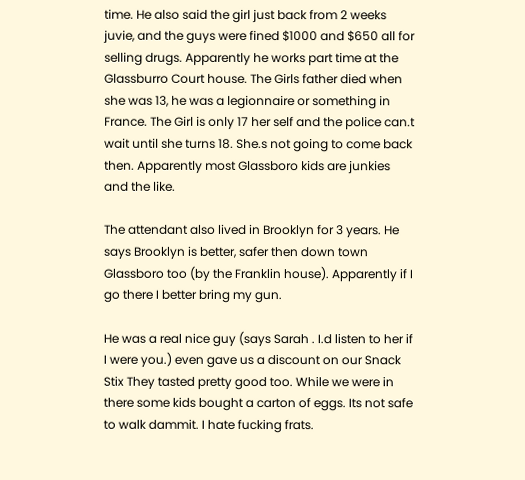time. He also said the girl just back from 2 weeks juvie, and the guys were fined $1000 and $650 all for selling drugs. Apparently he works part time at the Glassburro Court house. The Girls father died when she was 13, he was a legionnaire or something in France. The Girl is only 17 her self and the police can.t wait until she turns 18. She.s not going to come back then. Apparently most Glassboro kids are junkies and the like.

The attendant also lived in Brooklyn for 3 years. He says Brooklyn is better, safer then down town Glassboro too (by the Franklin house). Apparently if I go there I better bring my gun.

He was a real nice guy (says Sarah . I.d listen to her if I were you.) even gave us a discount on our Snack Stix They tasted pretty good too. While we were in there some kids bought a carton of eggs. Its not safe to walk dammit. I hate fucking frats.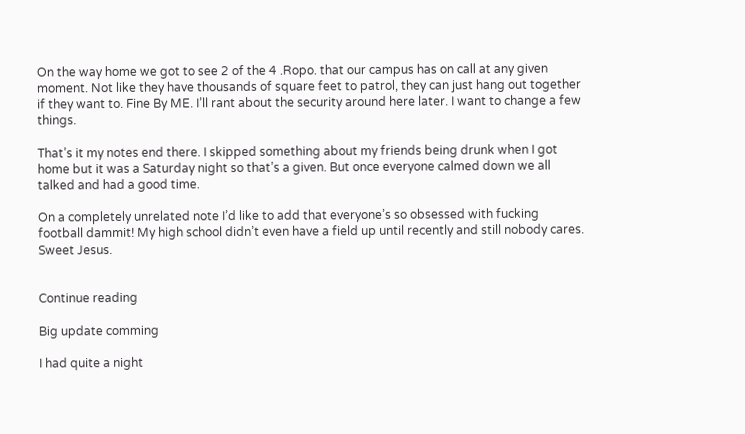On the way home we got to see 2 of the 4 .Ropo. that our campus has on call at any given moment. Not like they have thousands of square feet to patrol, they can just hang out together if they want to. Fine By ME. I’ll rant about the security around here later. I want to change a few things.

That’s it my notes end there. I skipped something about my friends being drunk when I got home but it was a Saturday night so that’s a given. But once everyone calmed down we all talked and had a good time.

On a completely unrelated note I’d like to add that everyone’s so obsessed with fucking football dammit! My high school didn’t even have a field up until recently and still nobody cares. Sweet Jesus.


Continue reading

Big update comming

I had quite a night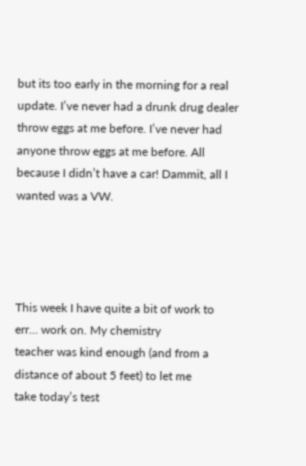but its too early in the morning for a real update. I’ve never had a drunk drug dealer throw eggs at me before. I’ve never had anyone throw eggs at me before. All because I didn’t have a car! Dammit, all I wanted was a VW.




This week I have quite a bit of work to err… work on. My chemistry
teacher was kind enough (and from a distance of about 5 feet) to let me
take today’s test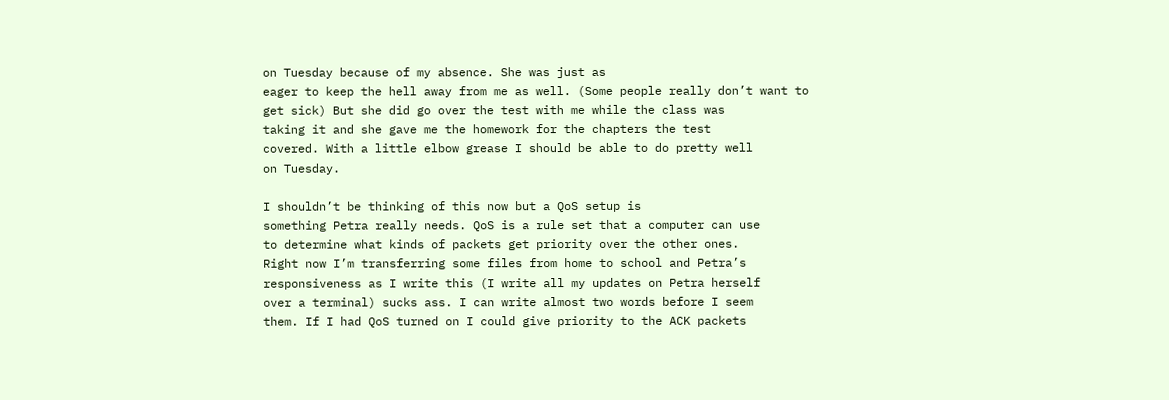on Tuesday because of my absence. She was just as
eager to keep the hell away from me as well. (Some people really don’t want to
get sick) But she did go over the test with me while the class was
taking it and she gave me the homework for the chapters the test
covered. With a little elbow grease I should be able to do pretty well
on Tuesday.

I shouldn’t be thinking of this now but a QoS setup is
something Petra really needs. QoS is a rule set that a computer can use
to determine what kinds of packets get priority over the other ones.
Right now I’m transferring some files from home to school and Petra’s
responsiveness as I write this (I write all my updates on Petra herself
over a terminal) sucks ass. I can write almost two words before I seem
them. If I had QoS turned on I could give priority to the ACK packets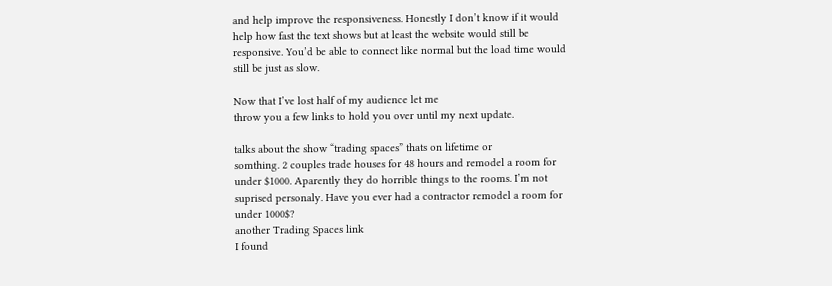and help improve the responsiveness. Honestly I don’t know if it would
help how fast the text shows but at least the website would still be
responsive. You’d be able to connect like normal but the load time would
still be just as slow.

Now that I’ve lost half of my audience let me
throw you a few links to hold you over until my next update.

talks about the show “trading spaces” thats on lifetime or
somthing. 2 couples trade houses for 48 hours and remodel a room for
under $1000. Aparently they do horrible things to the rooms. I’m not
suprised personaly. Have you ever had a contractor remodel a room for
under 1000$?
another Trading Spaces link
I found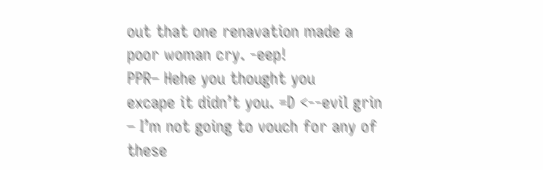out that one renavation made a
poor woman cry. -eep!
PPR– Hehe you thought you
excape it didn’t you. =D <--evil grin
– I’m not going to vouch for any of these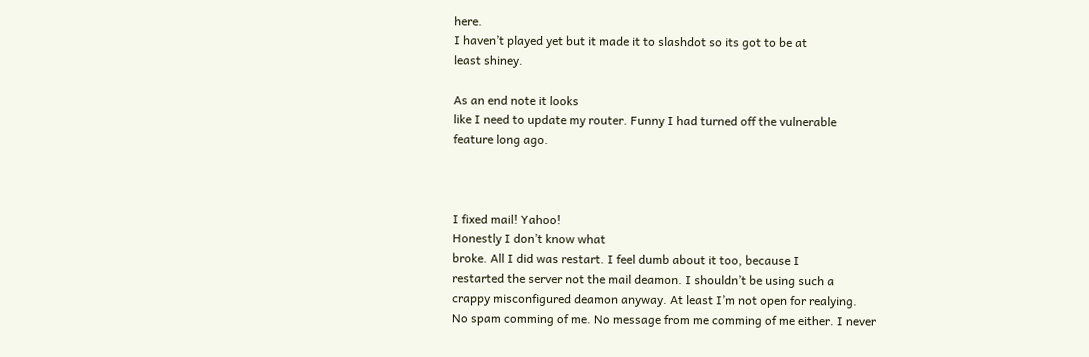here.
I haven’t played yet but it made it to slashdot so its got to be at
least shiney.

As an end note it looks
like I need to update my router. Funny I had turned off the vulnerable
feature long ago.



I fixed mail! Yahoo!
Honestly I don’t know what
broke. All I did was restart. I feel dumb about it too, because I
restarted the server not the mail deamon. I shouldn’t be using such a
crappy misconfigured deamon anyway. At least I’m not open for realying.
No spam comming of me. No message from me comming of me either. I never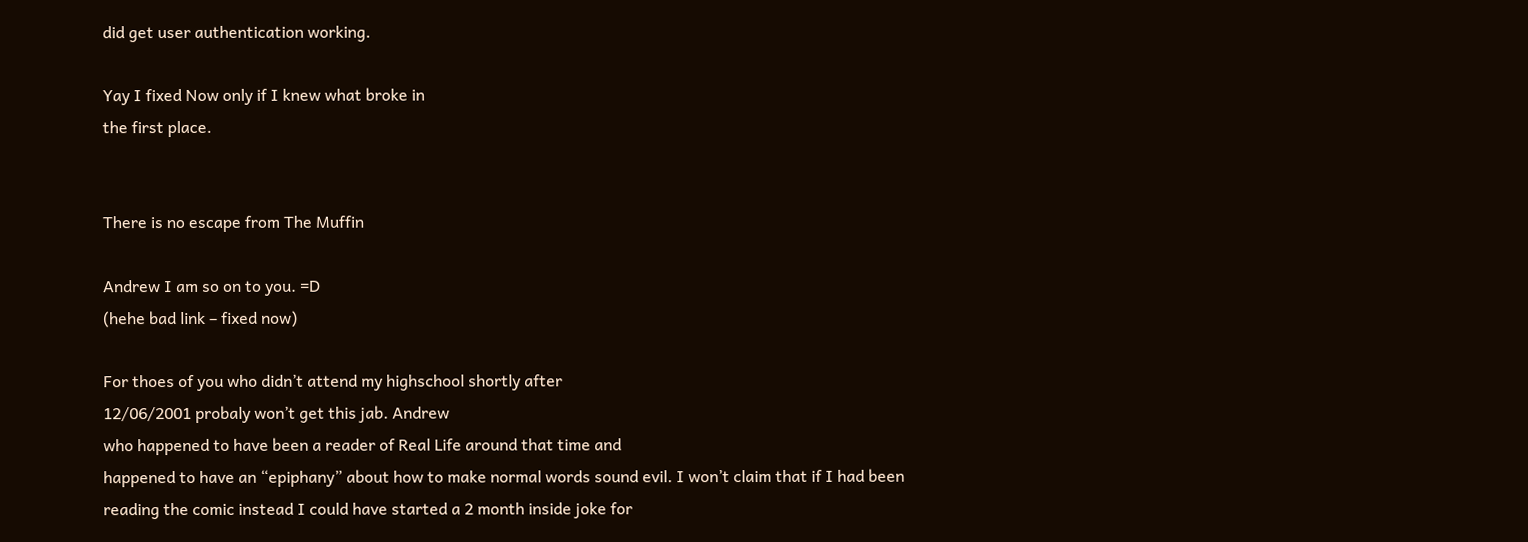did get user authentication working.

Yay I fixed Now only if I knew what broke in
the first place.


There is no escape from The Muffin

Andrew I am so on to you. =D
(hehe bad link – fixed now)

For thoes of you who didn’t attend my highschool shortly after
12/06/2001 probaly won’t get this jab. Andrew
who happened to have been a reader of Real Life around that time and
happened to have an “epiphany” about how to make normal words sound evil. I won’t claim that if I had been
reading the comic instead I could have started a 2 month inside joke for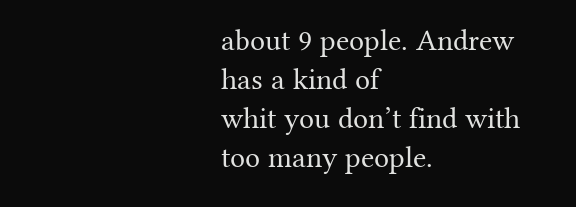about 9 people. Andrew has a kind of
whit you don’t find with too many people.